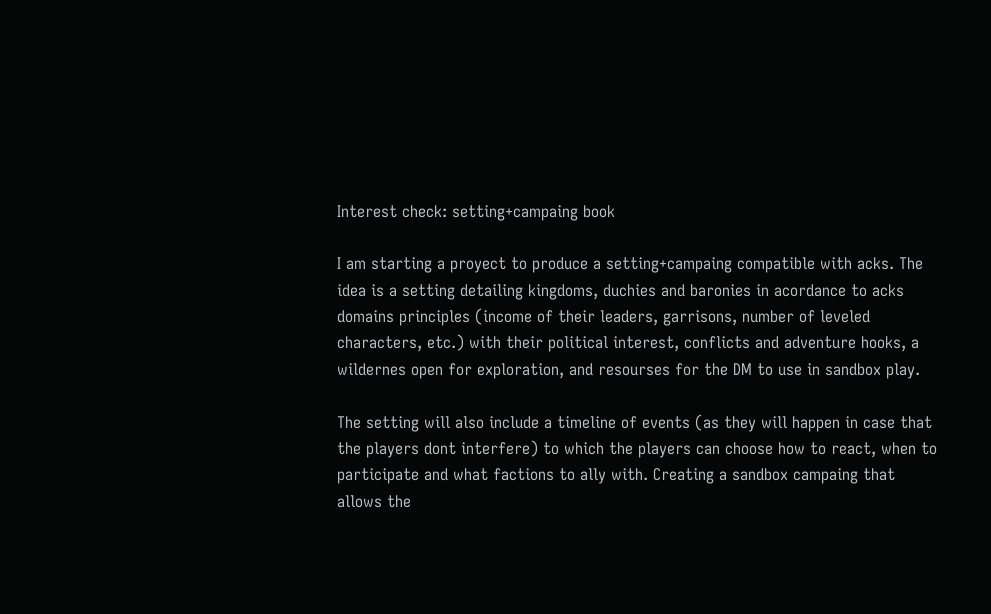Interest check: setting+campaing book

I am starting a proyect to produce a setting+campaing compatible with acks. The idea is a setting detailing kingdoms, duchies and baronies in acordance to acks domains principles (income of their leaders, garrisons, number of leveled characters, etc.) with their political interest, conflicts and adventure hooks, a wildernes open for exploration, and resourses for the DM to use in sandbox play.

The setting will also include a timeline of events (as they will happen in case that the players dont interfere) to which the players can choose how to react, when to participate and what factions to ally with. Creating a sandbox campaing that allows the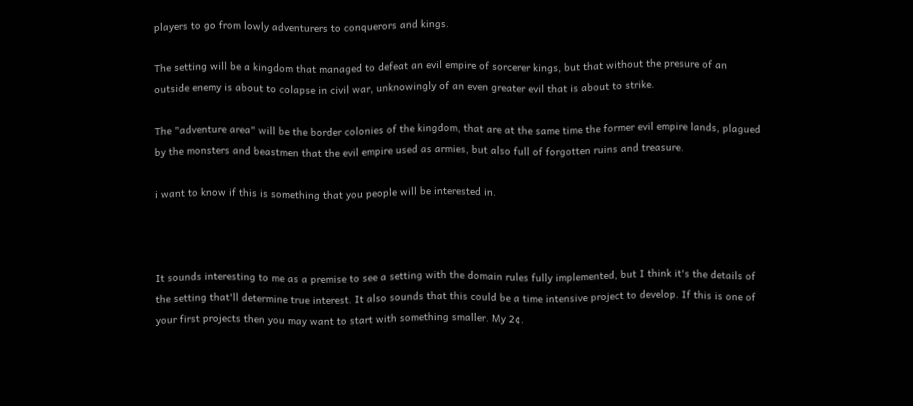players to go from lowly adventurers to conquerors and kings.

The setting will be a kingdom that managed to defeat an evil empire of sorcerer kings, but that without the presure of an outside enemy is about to colapse in civil war, unknowingly of an even greater evil that is about to strike.

The "adventure area" will be the border colonies of the kingdom, that are at the same time the former evil empire lands, plagued by the monsters and beastmen that the evil empire used as armies, but also full of forgotten ruins and treasure.

i want to know if this is something that you people will be interested in.



It sounds interesting to me as a premise to see a setting with the domain rules fully implemented, but I think it's the details of the setting that'll determine true interest. It also sounds that this could be a time intensive project to develop. If this is one of your first projects then you may want to start with something smaller. My 2¢.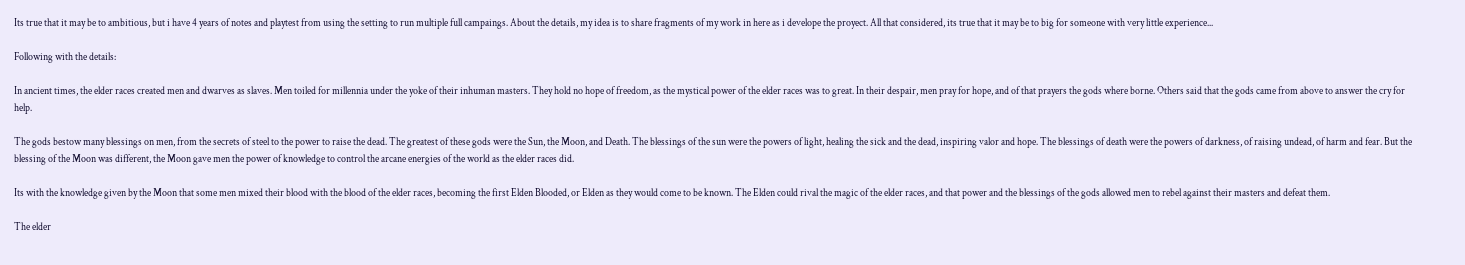Its true that it may be to ambitious, but i have 4 years of notes and playtest from using the setting to run multiple full campaings. About the details, my idea is to share fragments of my work in here as i develope the proyect. All that considered, its true that it may be to big for someone with very little experience...

Following with the details:

In ancient times, the elder races created men and dwarves as slaves. Men toiled for millennia under the yoke of their inhuman masters. They hold no hope of freedom, as the mystical power of the elder races was to great. In their despair, men pray for hope, and of that prayers the gods where borne. Others said that the gods came from above to answer the cry for help.

The gods bestow many blessings on men, from the secrets of steel to the power to raise the dead. The greatest of these gods were the Sun, the Moon, and Death. The blessings of the sun were the powers of light, healing the sick and the dead, inspiring valor and hope. The blessings of death were the powers of darkness, of raising undead, of harm and fear. But the blessing of the Moon was different, the Moon gave men the power of knowledge to control the arcane energies of the world as the elder races did.

Its with the knowledge given by the Moon that some men mixed their blood with the blood of the elder races, becoming the first Elden Blooded, or Elden as they would come to be known. The Elden could rival the magic of the elder races, and that power and the blessings of the gods allowed men to rebel against their masters and defeat them.

The elder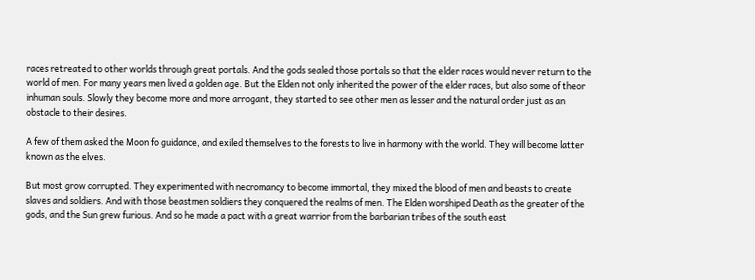races retreated to other worlds through great portals. And the gods sealed those portals so that the elder races would never return to the world of men. For many years men lived a golden age. But the Elden not only inherited the power of the elder races, but also some of theor inhuman souls. Slowly they become more and more arrogant, they started to see other men as lesser and the natural order just as an obstacle to their desires.

A few of them asked the Moon fo guidance, and exiled themselves to the forests to live in harmony with the world. They will become latter known as the elves.

But most grow corrupted. They experimented with necromancy to become immortal, they mixed the blood of men and beasts to create slaves and soldiers. And with those beastmen soldiers they conquered the realms of men. The Elden worshiped Death as the greater of the gods, and the Sun grew furious. And so he made a pact with a great warrior from the barbarian tribes of the south east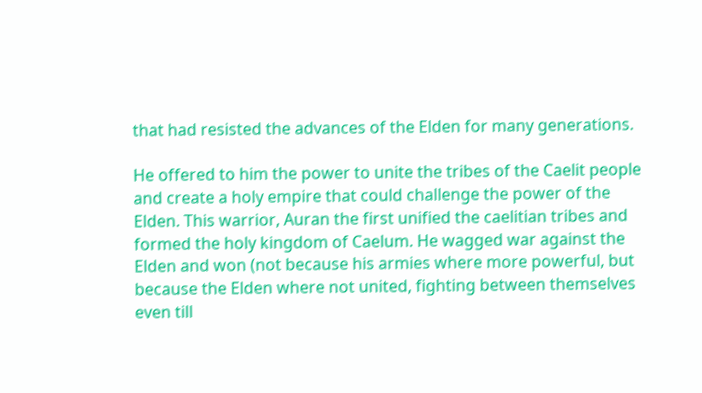that had resisted the advances of the Elden for many generations.

He offered to him the power to unite the tribes of the Caelit people and create a holy empire that could challenge the power of the Elden. This warrior, Auran the first unified the caelitian tribes and formed the holy kingdom of Caelum. He wagged war against the Elden and won (not because his armies where more powerful, but because the Elden where not united, fighting between themselves even till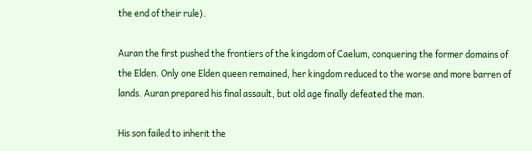the end of their rule).

Auran the first pushed the frontiers of the kingdom of Caelum, conquering the former domains of the Elden. Only one Elden queen remained, her kingdom reduced to the worse and more barren of lands. Auran prepared his final assault, but old age finally defeated the man.

His son failed to inherit the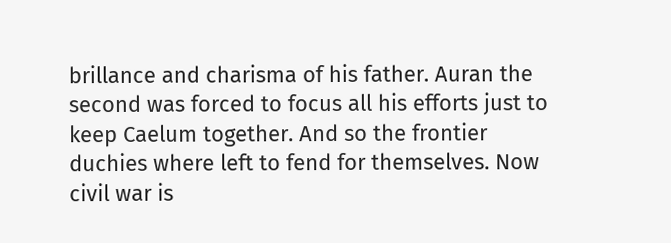brillance and charisma of his father. Auran the second was forced to focus all his efforts just to keep Caelum together. And so the frontier duchies where left to fend for themselves. Now civil war is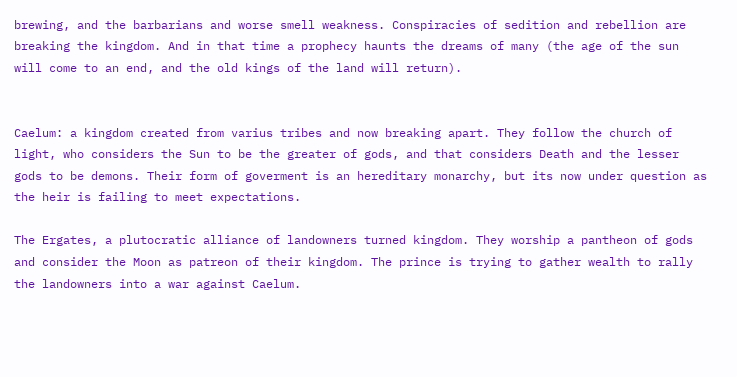brewing, and the barbarians and worse smell weakness. Conspiracies of sedition and rebellion are breaking the kingdom. And in that time a prophecy haunts the dreams of many (the age of the sun will come to an end, and the old kings of the land will return).


Caelum: a kingdom created from varius tribes and now breaking apart. They follow the church of light, who considers the Sun to be the greater of gods, and that considers Death and the lesser gods to be demons. Their form of goverment is an hereditary monarchy, but its now under question as the heir is failing to meet expectations.

The Ergates, a plutocratic alliance of landowners turned kingdom. They worship a pantheon of gods and consider the Moon as patreon of their kingdom. The prince is trying to gather wealth to rally the landowners into a war against Caelum.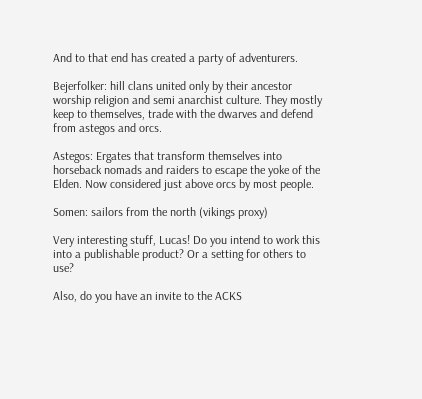And to that end has created a party of adventurers.

Bejerfolker: hill clans united only by their ancestor worship religion and semi anarchist culture. They mostly keep to themselves, trade with the dwarves and defend from astegos and orcs.

Astegos: Ergates that transform themselves into horseback nomads and raiders to escape the yoke of the Elden. Now considered just above orcs by most people.

Somen: sailors from the north (vikings proxy)

Very interesting stuff, Lucas! Do you intend to work this into a publishable product? Or a setting for others to use?

Also, do you have an invite to the ACKS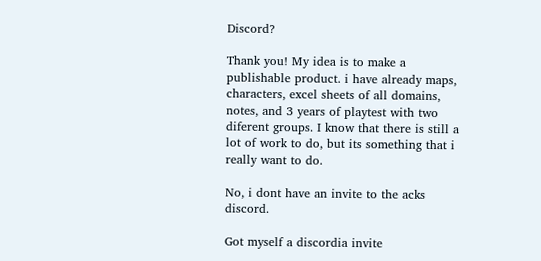Discord?

Thank you! My idea is to make a publishable product. i have already maps, characters, excel sheets of all domains, notes, and 3 years of playtest with two diferent groups. I know that there is still a lot of work to do, but its something that i really want to do.

No, i dont have an invite to the acks discord.

Got myself a discordia invite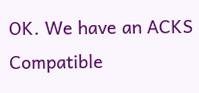OK. We have an ACKS Compatible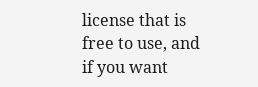license that is free to use, and if you want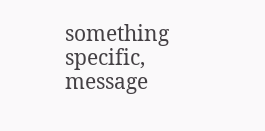something specific, message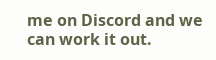me on Discord and we can work it out.